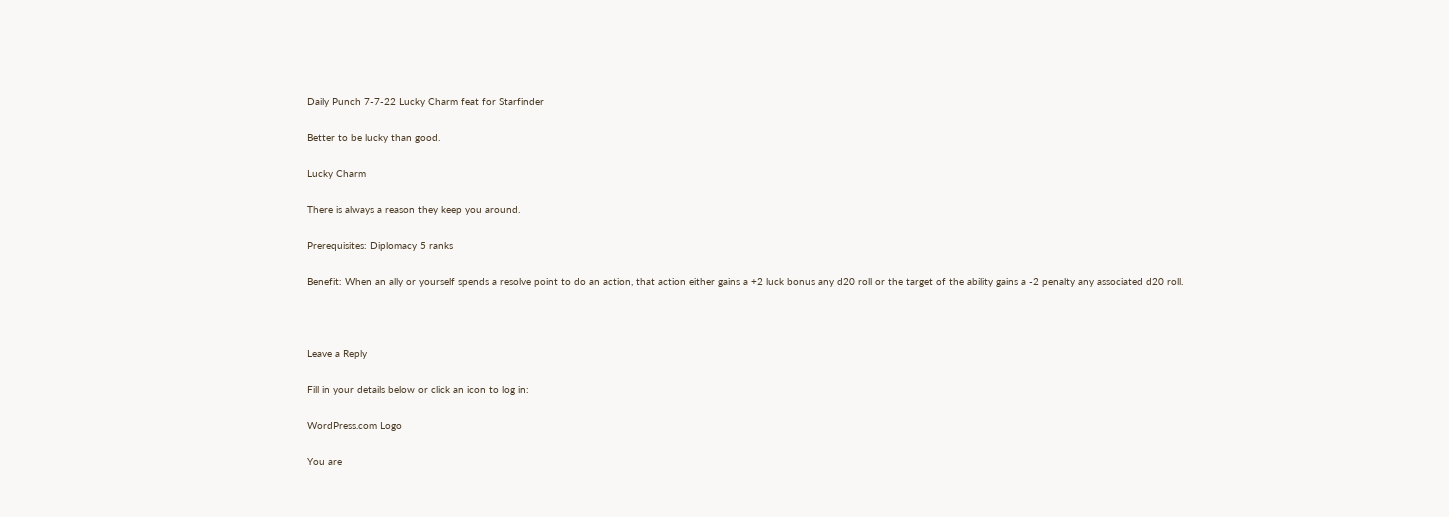Daily Punch 7-7-22 Lucky Charm feat for Starfinder

Better to be lucky than good.

Lucky Charm

There is always a reason they keep you around.

Prerequisites: Diplomacy 5 ranks

Benefit: When an ally or yourself spends a resolve point to do an action, that action either gains a +2 luck bonus any d20 roll or the target of the ability gains a -2 penalty any associated d20 roll.



Leave a Reply

Fill in your details below or click an icon to log in:

WordPress.com Logo

You are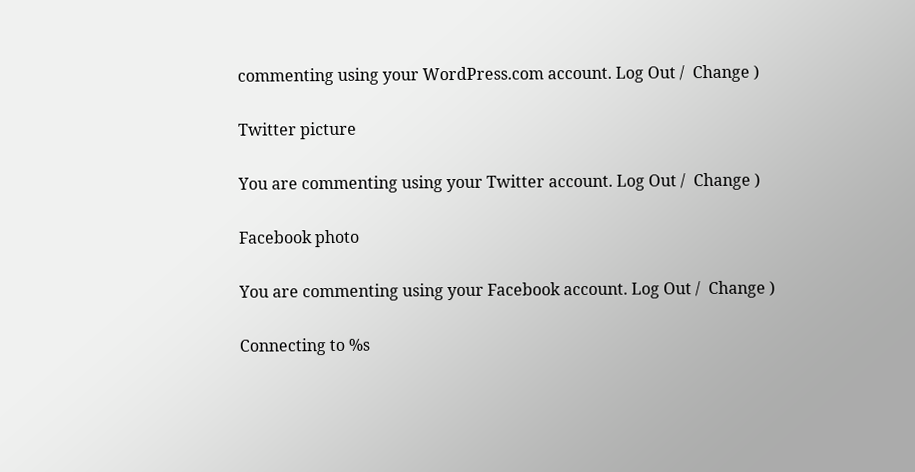commenting using your WordPress.com account. Log Out /  Change )

Twitter picture

You are commenting using your Twitter account. Log Out /  Change )

Facebook photo

You are commenting using your Facebook account. Log Out /  Change )

Connecting to %s